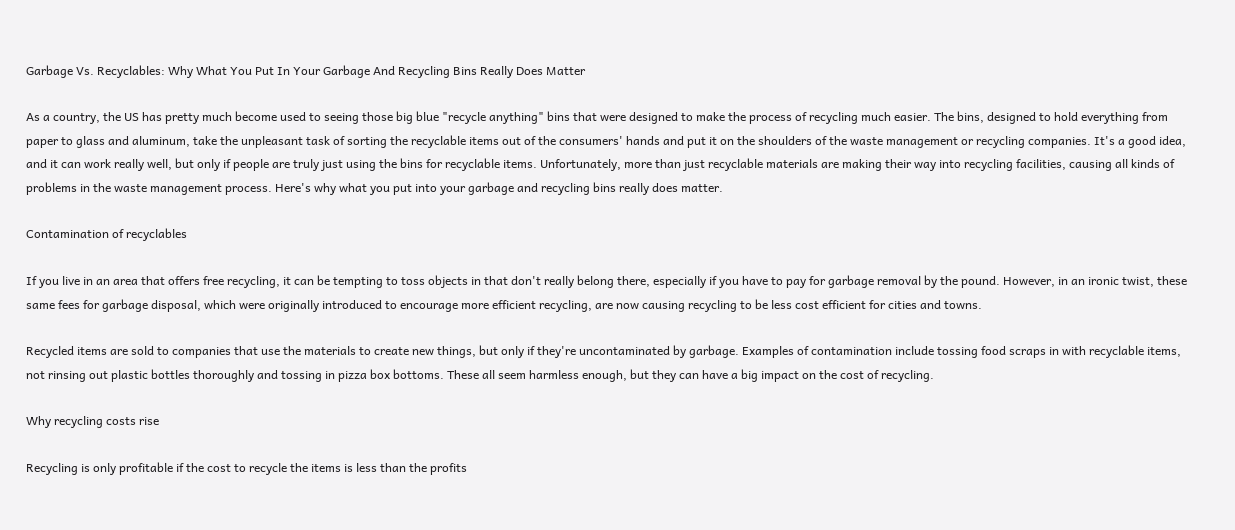Garbage Vs. Recyclables: Why What You Put In Your Garbage And Recycling Bins Really Does Matter

As a country, the US has pretty much become used to seeing those big blue "recycle anything" bins that were designed to make the process of recycling much easier. The bins, designed to hold everything from paper to glass and aluminum, take the unpleasant task of sorting the recyclable items out of the consumers' hands and put it on the shoulders of the waste management or recycling companies. It's a good idea, and it can work really well, but only if people are truly just using the bins for recyclable items. Unfortunately, more than just recyclable materials are making their way into recycling facilities, causing all kinds of problems in the waste management process. Here's why what you put into your garbage and recycling bins really does matter.

Contamination of recyclables

If you live in an area that offers free recycling, it can be tempting to toss objects in that don't really belong there, especially if you have to pay for garbage removal by the pound. However, in an ironic twist, these same fees for garbage disposal, which were originally introduced to encourage more efficient recycling, are now causing recycling to be less cost efficient for cities and towns.

Recycled items are sold to companies that use the materials to create new things, but only if they're uncontaminated by garbage. Examples of contamination include tossing food scraps in with recyclable items, not rinsing out plastic bottles thoroughly and tossing in pizza box bottoms. These all seem harmless enough, but they can have a big impact on the cost of recycling.

Why recycling costs rise

Recycling is only profitable if the cost to recycle the items is less than the profits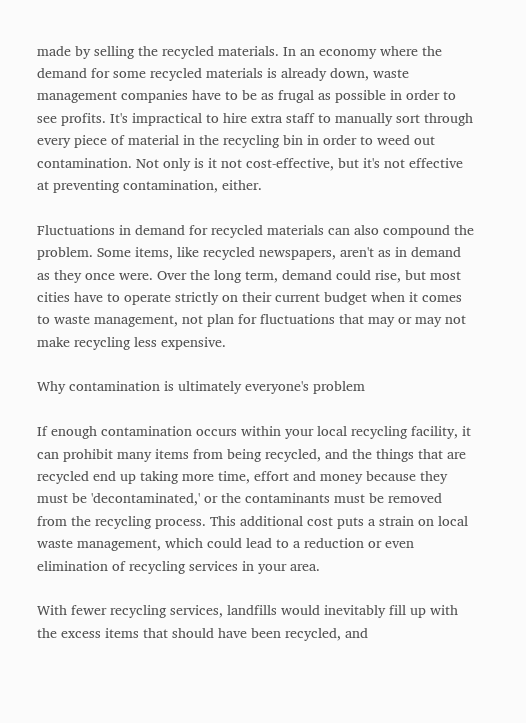made by selling the recycled materials. In an economy where the demand for some recycled materials is already down, waste management companies have to be as frugal as possible in order to see profits. It's impractical to hire extra staff to manually sort through every piece of material in the recycling bin in order to weed out contamination. Not only is it not cost-effective, but it's not effective at preventing contamination, either.

Fluctuations in demand for recycled materials can also compound the problem. Some items, like recycled newspapers, aren't as in demand as they once were. Over the long term, demand could rise, but most cities have to operate strictly on their current budget when it comes to waste management, not plan for fluctuations that may or may not make recycling less expensive.

Why contamination is ultimately everyone's problem

If enough contamination occurs within your local recycling facility, it can prohibit many items from being recycled, and the things that are recycled end up taking more time, effort and money because they must be 'decontaminated,' or the contaminants must be removed from the recycling process. This additional cost puts a strain on local waste management, which could lead to a reduction or even elimination of recycling services in your area.

With fewer recycling services, landfills would inevitably fill up with the excess items that should have been recycled, and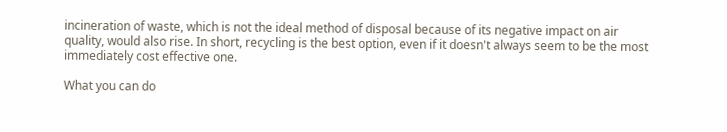incineration of waste, which is not the ideal method of disposal because of its negative impact on air quality, would also rise. In short, recycling is the best option, even if it doesn't always seem to be the most immediately cost effective one.

What you can do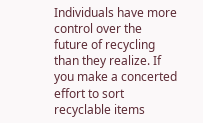Individuals have more control over the future of recycling than they realize. If you make a concerted effort to sort recyclable items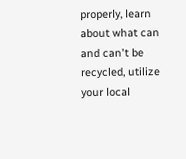properly, learn about what can and can't be recycled, utilize your local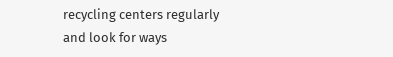recycling centers regularly and look for ways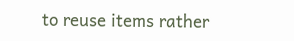to reuse items rather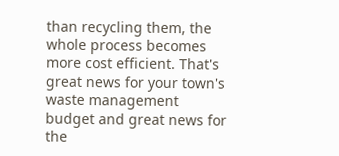than recycling them, the whole process becomes more cost efficient. That's great news for your town's waste management budget and great news for the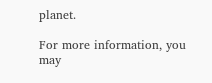planet.

For more information, you may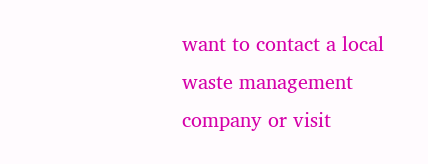want to contact a local waste management company or visit